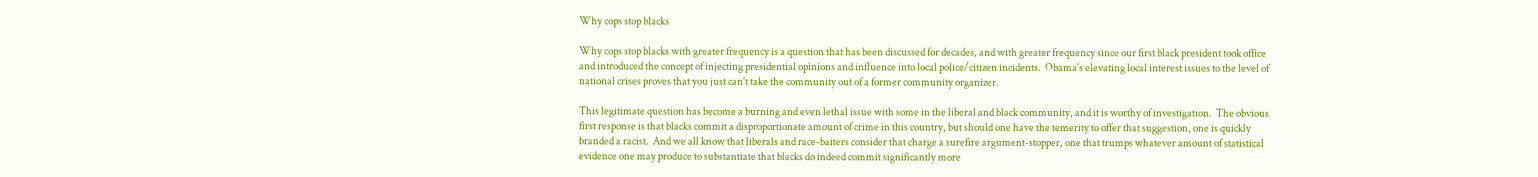Why cops stop blacks

Why cops stop blacks with greater frequency is a question that has been discussed for decades, and with greater frequency since our first black president took office and introduced the concept of injecting presidential opinions and influence into local police/citizen incidents.  Obama's elevating local interest issues to the level of national crises proves that you just can't take the community out of a former community organizer.

This legitimate question has become a burning and even lethal issue with some in the liberal and black community, and it is worthy of investigation.  The obvious first response is that blacks commit a disproportionate amount of crime in this country, but should one have the temerity to offer that suggestion, one is quickly branded a racist.  And we all know that liberals and race-baiters consider that charge a surefire argument-stopper, one that trumps whatever amount of statistical evidence one may produce to substantiate that blacks do indeed commit significantly more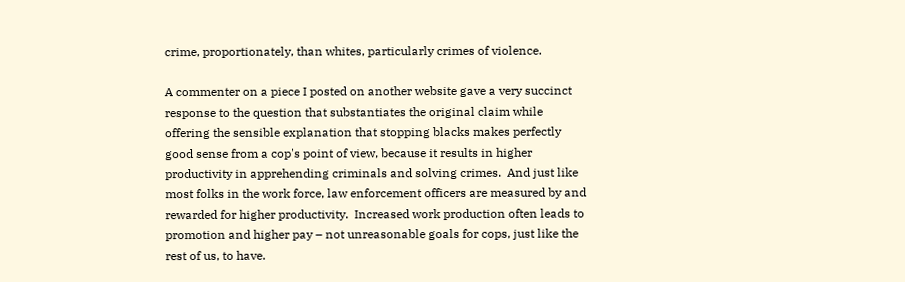crime, proportionately, than whites, particularly crimes of violence.

A commenter on a piece I posted on another website gave a very succinct response to the question that substantiates the original claim while offering the sensible explanation that stopping blacks makes perfectly good sense from a cop's point of view, because it results in higher productivity in apprehending criminals and solving crimes.  And just like most folks in the work force, law enforcement officers are measured by and rewarded for higher productivity.  Increased work production often leads to promotion and higher pay – not unreasonable goals for cops, just like the rest of us, to have.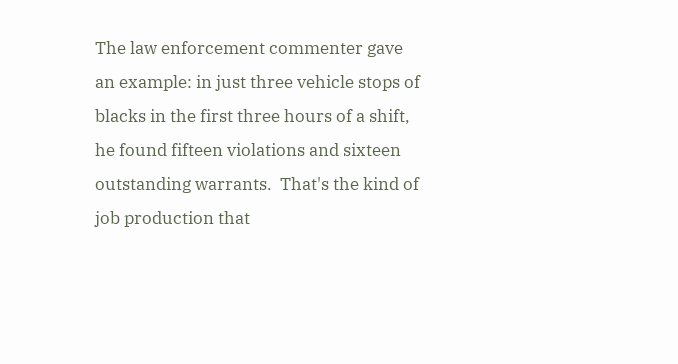The law enforcement commenter gave an example: in just three vehicle stops of blacks in the first three hours of a shift, he found fifteen violations and sixteen outstanding warrants.  That's the kind of job production that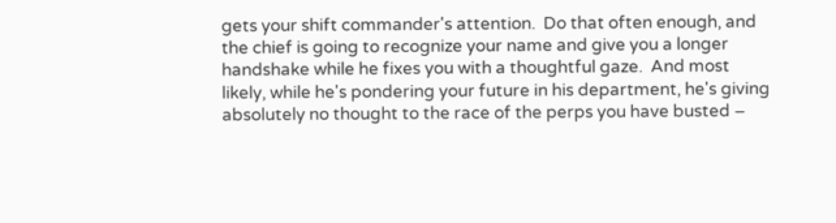gets your shift commander's attention.  Do that often enough, and the chief is going to recognize your name and give you a longer handshake while he fixes you with a thoughtful gaze.  And most likely, while he's pondering your future in his department, he's giving absolutely no thought to the race of the perps you have busted –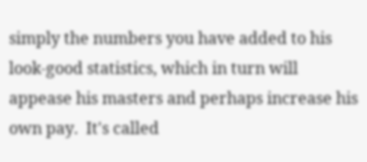simply the numbers you have added to his look-good statistics, which in turn will appease his masters and perhaps increase his own pay.  It's called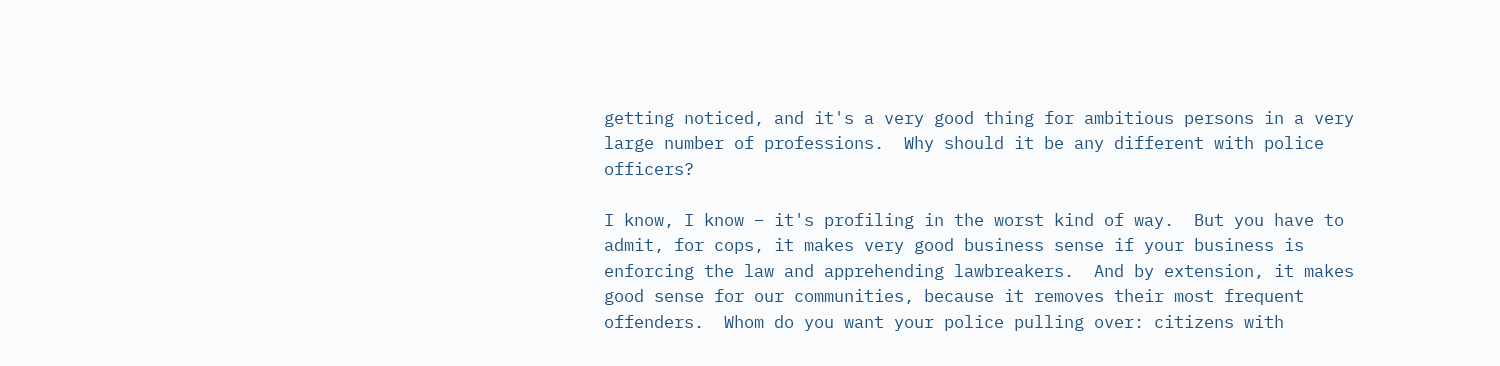getting noticed, and it's a very good thing for ambitious persons in a very large number of professions.  Why should it be any different with police officers?

I know, I know – it's profiling in the worst kind of way.  But you have to admit, for cops, it makes very good business sense if your business is enforcing the law and apprehending lawbreakers.  And by extension, it makes good sense for our communities, because it removes their most frequent offenders.  Whom do you want your police pulling over: citizens with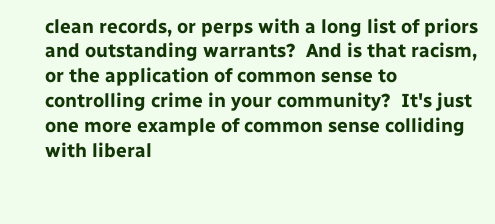clean records, or perps with a long list of priors and outstanding warrants?  And is that racism, or the application of common sense to controlling crime in your community?  It's just one more example of common sense colliding with liberal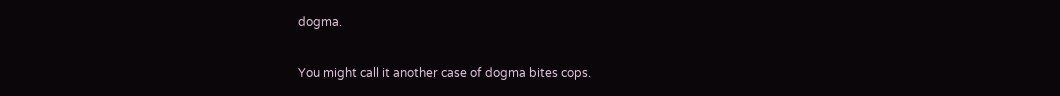dogma.

You might call it another case of dogma bites cops.